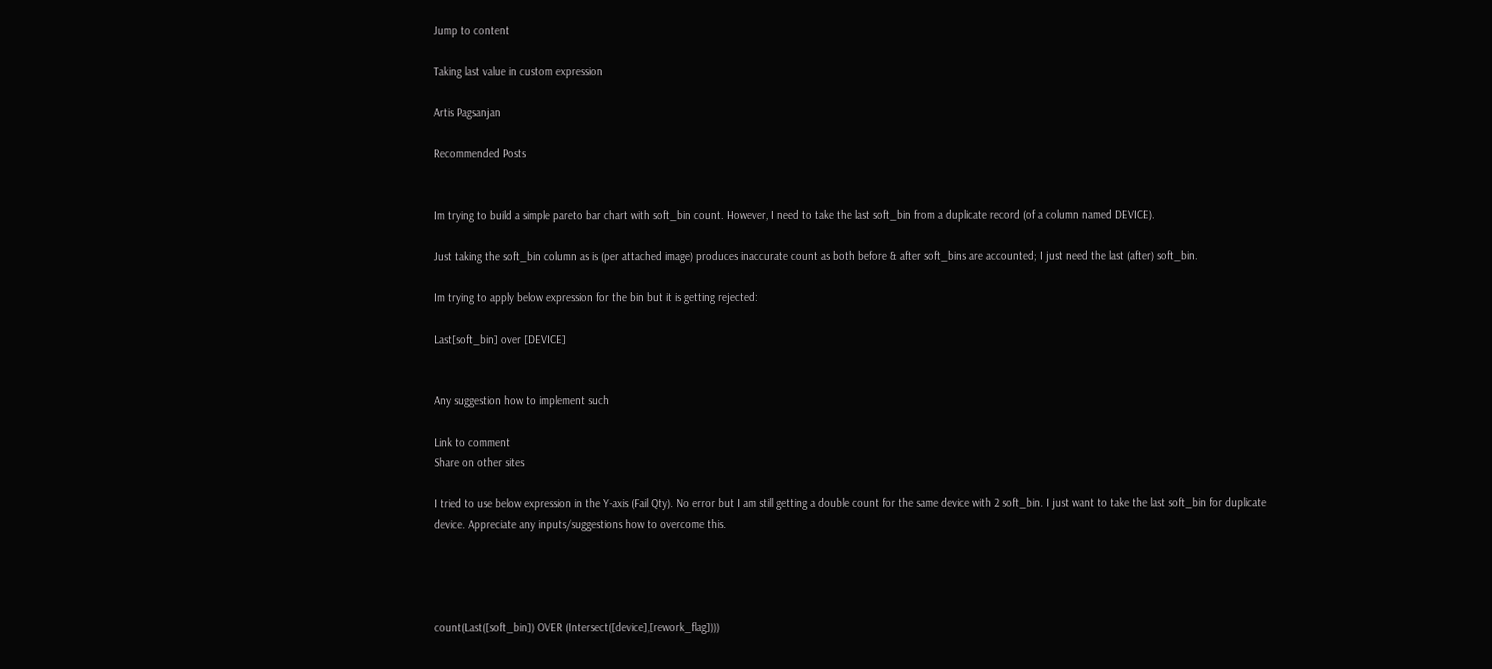Jump to content

Taking last value in custom expression

Artis Pagsanjan

Recommended Posts


Im trying to build a simple pareto bar chart with soft_bin count. However, I need to take the last soft_bin from a duplicate record (of a column named DEVICE).

Just taking the soft_bin column as is (per attached image) produces inaccurate count as both before & after soft_bins are accounted; I just need the last (after) soft_bin.

Im trying to apply below expression for the bin but it is getting rejected:

Last[soft_bin] over [DEVICE]


Any suggestion how to implement such

Link to comment
Share on other sites

I tried to use below expression in the Y-axis (Fail Qty). No error but I am still getting a double count for the same device with 2 soft_bin. I just want to take the last soft_bin for duplicate device. Appreciate any inputs/suggestions how to overcome this.




count(Last([soft_bin]) OVER (Intersect([device],[rework_flag])))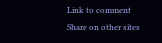Link to comment
Share on other sites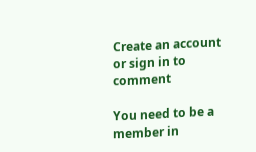Create an account or sign in to comment

You need to be a member in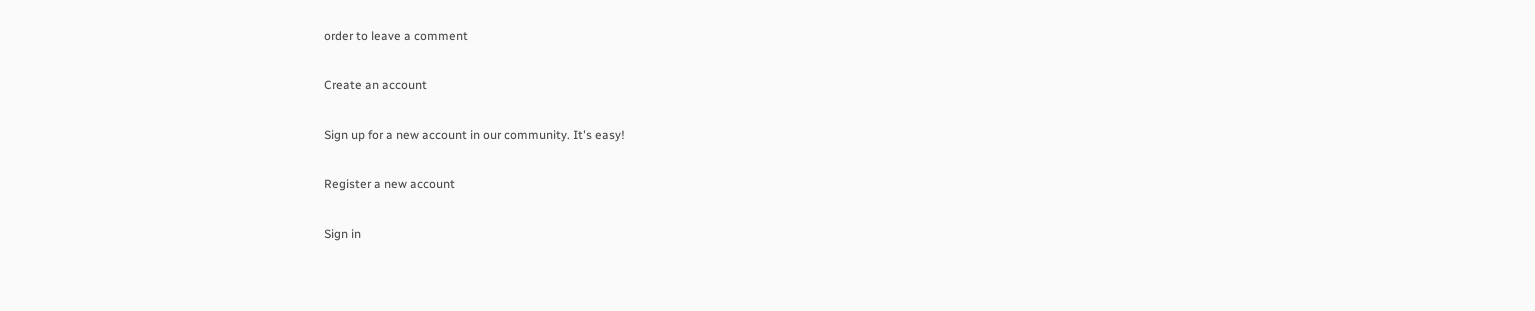order to leave a comment

Create an account

Sign up for a new account in our community. It's easy!

Register a new account

Sign in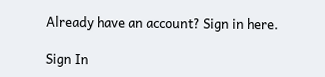Already have an account? Sign in here.

Sign In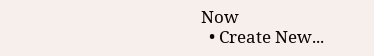Now
  • Create New...